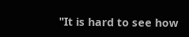"It is hard to see how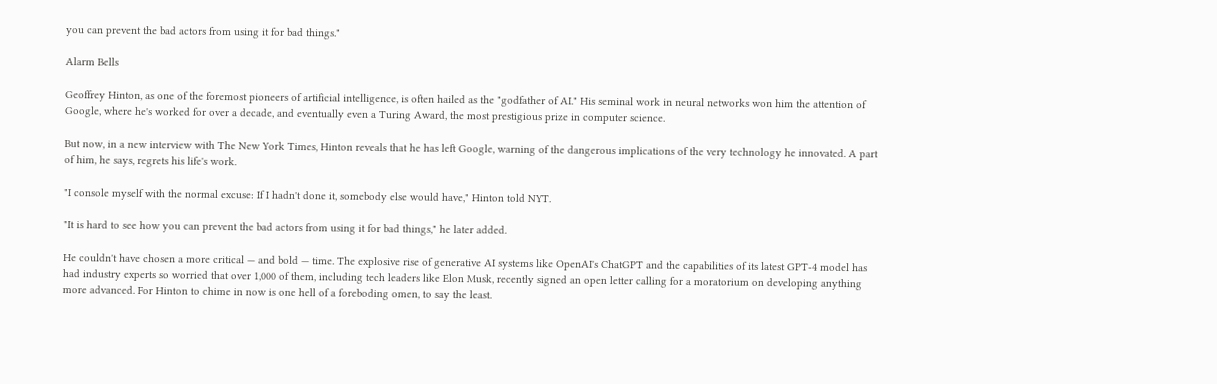you can prevent the bad actors from using it for bad things."

Alarm Bells

Geoffrey Hinton, as one of the foremost pioneers of artificial intelligence, is often hailed as the "godfather of AI." His seminal work in neural networks won him the attention of Google, where he's worked for over a decade, and eventually even a Turing Award, the most prestigious prize in computer science.

But now, in a new interview with The New York Times, Hinton reveals that he has left Google, warning of the dangerous implications of the very technology he innovated. A part of him, he says, regrets his life's work.

"I console myself with the normal excuse: If I hadn't done it, somebody else would have," Hinton told NYT.

"It is hard to see how you can prevent the bad actors from using it for bad things," he later added.

He couldn't have chosen a more critical — and bold — time. The explosive rise of generative AI systems like OpenAI's ChatGPT and the capabilities of its latest GPT-4 model has had industry experts so worried that over 1,000 of them, including tech leaders like Elon Musk, recently signed an open letter calling for a moratorium on developing anything more advanced. For Hinton to chime in now is one hell of a foreboding omen, to say the least.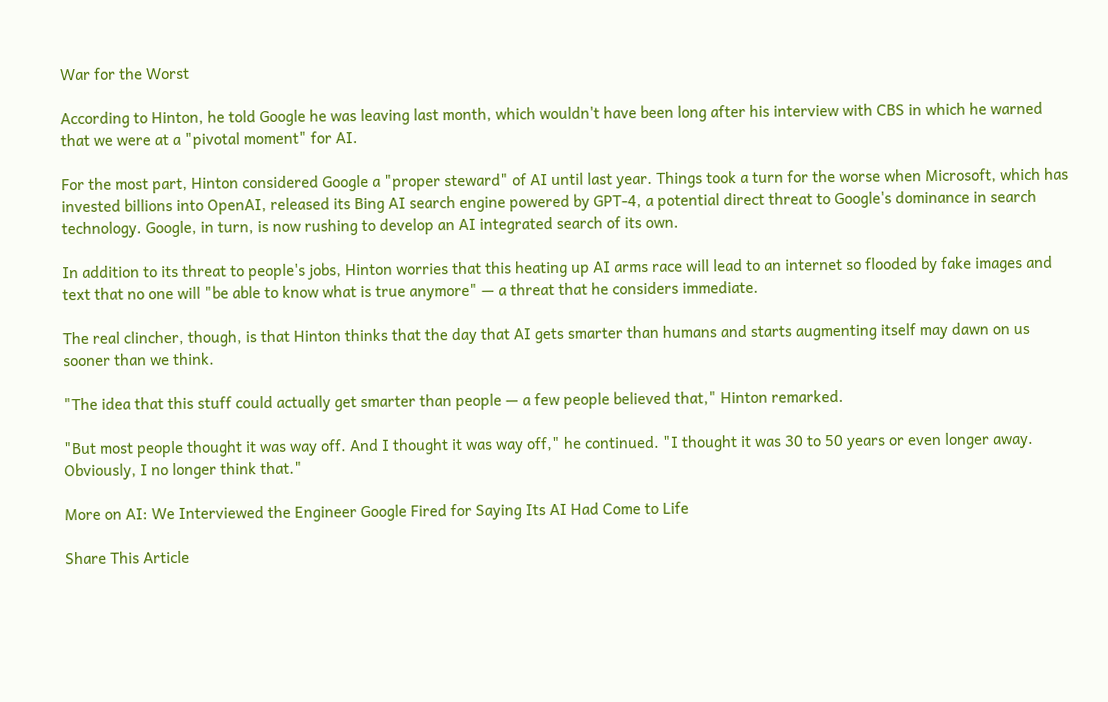War for the Worst

According to Hinton, he told Google he was leaving last month, which wouldn't have been long after his interview with CBS in which he warned that we were at a "pivotal moment" for AI.

For the most part, Hinton considered Google a "proper steward" of AI until last year. Things took a turn for the worse when Microsoft, which has invested billions into OpenAI, released its Bing AI search engine powered by GPT-4, a potential direct threat to Google's dominance in search technology. Google, in turn, is now rushing to develop an AI integrated search of its own.

In addition to its threat to people's jobs, Hinton worries that this heating up AI arms race will lead to an internet so flooded by fake images and text that no one will "be able to know what is true anymore" — a threat that he considers immediate.

The real clincher, though, is that Hinton thinks that the day that AI gets smarter than humans and starts augmenting itself may dawn on us sooner than we think.

"The idea that this stuff could actually get smarter than people — a few people believed that," Hinton remarked.

"But most people thought it was way off. And I thought it was way off," he continued. "I thought it was 30 to 50 years or even longer away. Obviously, I no longer think that."

More on AI: We Interviewed the Engineer Google Fired for Saying Its AI Had Come to Life

Share This Article